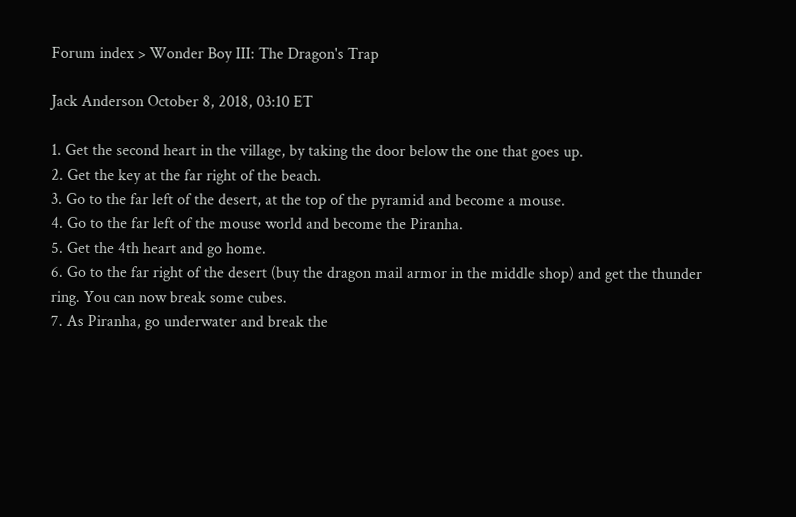Forum index > Wonder Boy III: The Dragon's Trap

Jack Anderson October 8, 2018, 03:10 ET

1. Get the second heart in the village, by taking the door below the one that goes up.
2. Get the key at the far right of the beach.
3. Go to the far left of the desert, at the top of the pyramid and become a mouse.
4. Go to the far left of the mouse world and become the Piranha.
5. Get the 4th heart and go home.
6. Go to the far right of the desert (buy the dragon mail armor in the middle shop) and get the thunder ring. You can now break some cubes.
7. As Piranha, go underwater and break the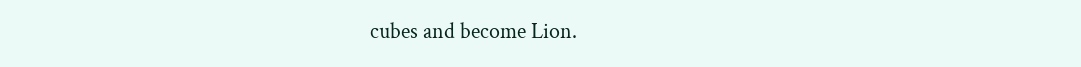cubes and become Lion.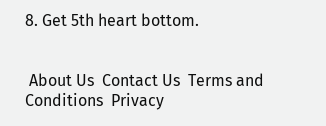8. Get 5th heart bottom.


 About Us  Contact Us  Terms and Conditions  Privacy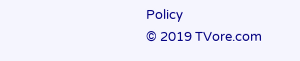Policy
© 2019 TVore.com